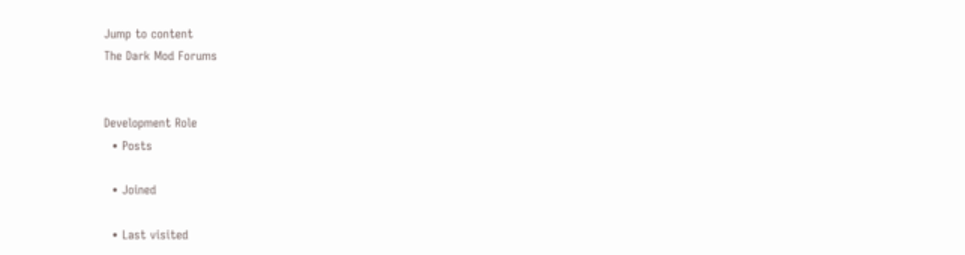Jump to content
The Dark Mod Forums


Development Role
  • Posts

  • Joined

  • Last visited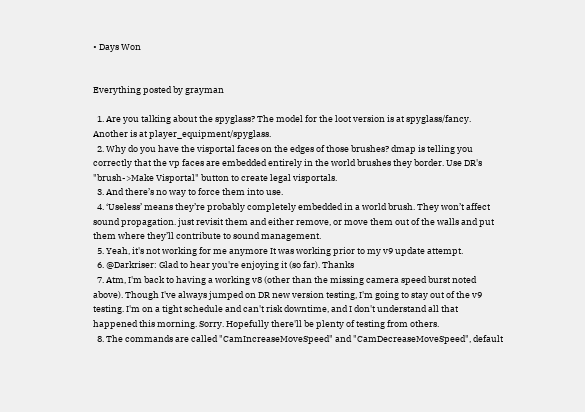• Days Won


Everything posted by grayman

  1. Are you talking about the spyglass? The model for the loot version is at spyglass/fancy. Another is at player_equipment/spyglass.
  2. Why do you have the visportal faces on the edges of those brushes? dmap is telling you correctly that the vp faces are embedded entirely in the world brushes they border. Use DR's "brush->Make Visportal" button to create legal visportals.
  3. And there’s no way to force them into use.
  4. ‘Useless’ means they’re probably completely embedded in a world brush. They won’t affect sound propagation. just revisit them and either remove, or move them out of the walls and put them where they’ll contribute to sound management.
  5. Yeah, it's not working for me anymore It was working prior to my v9 update attempt.
  6. @Darkriser: Glad to hear you're enjoying it (so far). Thanks
  7. Atm, I'm back to having a working v8 (other than the missing camera speed burst noted above). Though I've always jumped on DR new version testing, I'm going to stay out of the v9 testing. I'm on a tight schedule and can't risk downtime, and I don't understand all that happened this morning. Sorry. Hopefully there'll be plenty of testing from others.
  8. The commands are called "CamIncreaseMoveSpeed" and "CamDecreaseMoveSpeed", default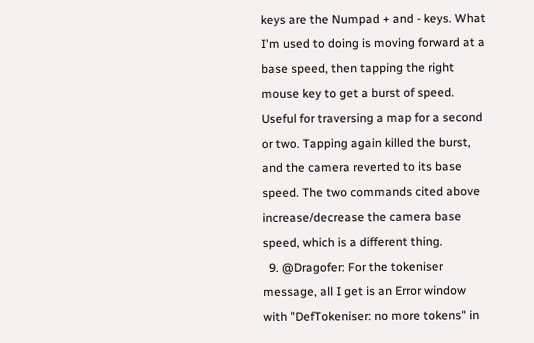keys are the Numpad + and - keys. What I'm used to doing is moving forward at a base speed, then tapping the right mouse key to get a burst of speed. Useful for traversing a map for a second or two. Tapping again killed the burst, and the camera reverted to its base speed. The two commands cited above increase/decrease the camera base speed, which is a different thing.
  9. @Dragofer: For the tokeniser message, all I get is an Error window with "DefTokeniser: no more tokens" in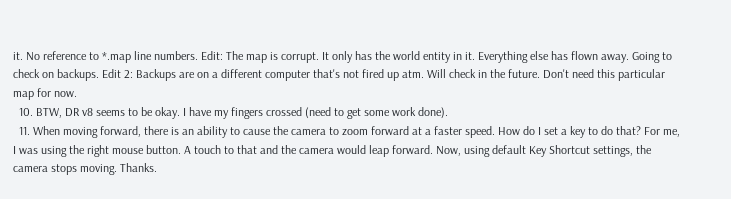it. No reference to *.map line numbers. Edit: The map is corrupt. It only has the world entity in it. Everything else has flown away. Going to check on backups. Edit 2: Backups are on a different computer that's not fired up atm. Will check in the future. Don't need this particular map for now.
  10. BTW, DR v8 seems to be okay. I have my fingers crossed (need to get some work done).
  11. When moving forward, there is an ability to cause the camera to zoom forward at a faster speed. How do I set a key to do that? For me, I was using the right mouse button. A touch to that and the camera would leap forward. Now, using default Key Shortcut settings, the camera stops moving. Thanks.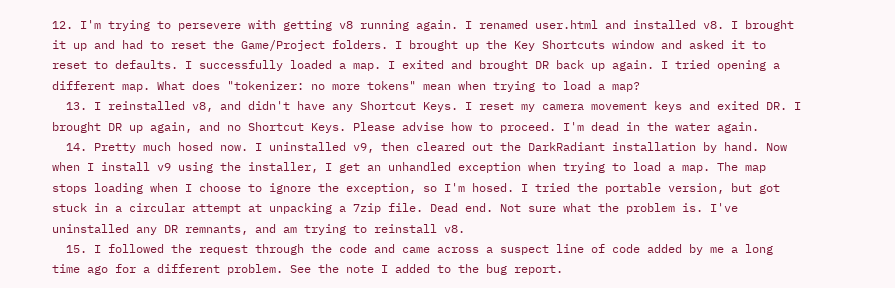12. I'm trying to persevere with getting v8 running again. I renamed user.html and installed v8. I brought it up and had to reset the Game/Project folders. I brought up the Key Shortcuts window and asked it to reset to defaults. I successfully loaded a map. I exited and brought DR back up again. I tried opening a different map. What does "tokenizer: no more tokens" mean when trying to load a map?
  13. I reinstalled v8, and didn't have any Shortcut Keys. I reset my camera movement keys and exited DR. I brought DR up again, and no Shortcut Keys. Please advise how to proceed. I'm dead in the water again.
  14. Pretty much hosed now. I uninstalled v9, then cleared out the DarkRadiant installation by hand. Now when I install v9 using the installer, I get an unhandled exception when trying to load a map. The map stops loading when I choose to ignore the exception, so I'm hosed. I tried the portable version, but got stuck in a circular attempt at unpacking a 7zip file. Dead end. Not sure what the problem is. I've uninstalled any DR remnants, and am trying to reinstall v8.
  15. I followed the request through the code and came across a suspect line of code added by me a long time ago for a different problem. See the note I added to the bug report.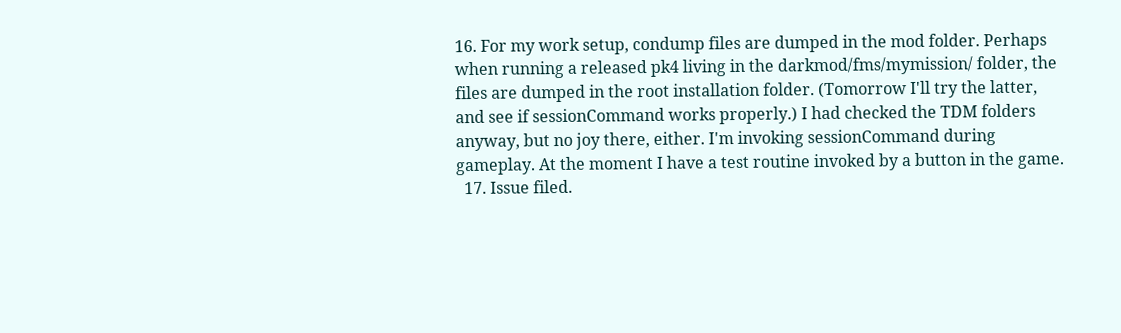16. For my work setup, condump files are dumped in the mod folder. Perhaps when running a released pk4 living in the darkmod/fms/mymission/ folder, the files are dumped in the root installation folder. (Tomorrow I'll try the latter, and see if sessionCommand works properly.) I had checked the TDM folders anyway, but no joy there, either. I'm invoking sessionCommand during gameplay. At the moment I have a test routine invoked by a button in the game.
  17. Issue filed.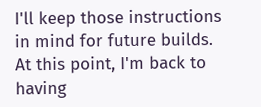I'll keep those instructions in mind for future builds. At this point, I'm back to having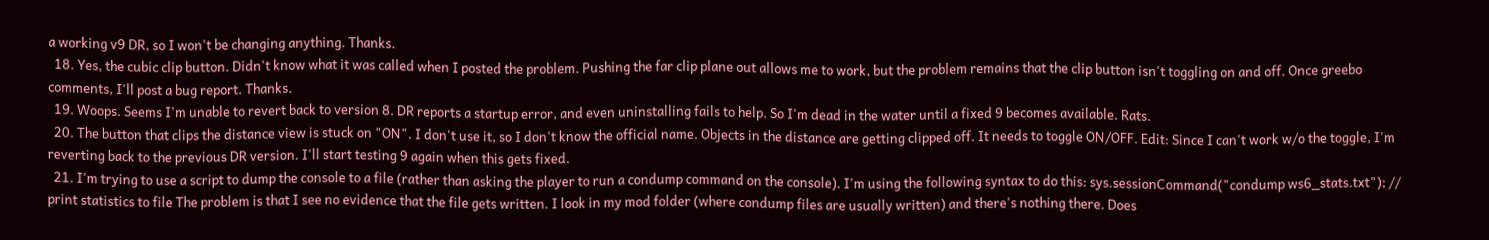a working v9 DR, so I won't be changing anything. Thanks.
  18. Yes, the cubic clip button. Didn't know what it was called when I posted the problem. Pushing the far clip plane out allows me to work, but the problem remains that the clip button isn't toggling on and off. Once greebo comments, I'll post a bug report. Thanks.
  19. Woops. Seems I'm unable to revert back to version 8. DR reports a startup error, and even uninstalling fails to help. So I'm dead in the water until a fixed 9 becomes available. Rats.
  20. The button that clips the distance view is stuck on "ON". I don't use it, so I don't know the official name. Objects in the distance are getting clipped off. It needs to toggle ON/OFF. Edit: Since I can't work w/o the toggle, I'm reverting back to the previous DR version. I'll start testing 9 again when this gets fixed.
  21. I'm trying to use a script to dump the console to a file (rather than asking the player to run a condump command on the console). I'm using the following syntax to do this: sys.sessionCommand("condump ws6_stats.txt"); // print statistics to file The problem is that I see no evidence that the file gets written. I look in my mod folder (where condump files are usually written) and there's nothing there. Does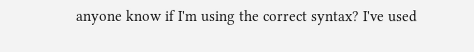anyone know if I'm using the correct syntax? I've used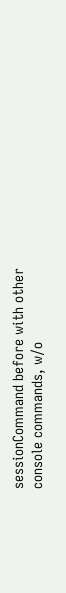sessionCommand before with other console commands, w/o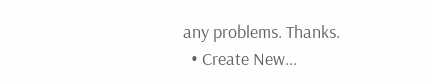any problems. Thanks.
  • Create New...